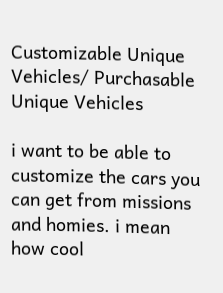Customizable Unique Vehicles/ Purchasable Unique Vehicles

i want to be able to customize the cars you can get from missions and homies. i mean how cool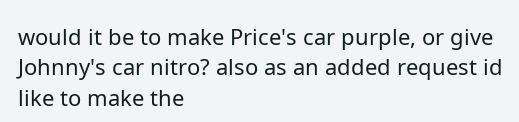would it be to make Price's car purple, or give Johnny's car nitro? also as an added request id like to make the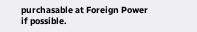purchasable at Foreign Power if possible.